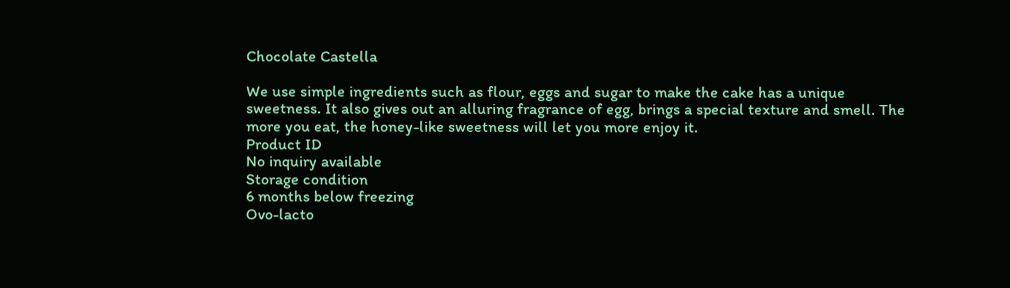Chocolate Castella

We use simple ingredients such as flour, eggs and sugar to make the cake has a unique sweetness. It also gives out an alluring fragrance of egg, brings a special texture and smell. The more you eat, the honey-like sweetness will let you more enjoy it.
Product ID
No inquiry available
Storage condition
6 months below freezing
Ovo-lacto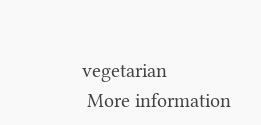vegetarian
 More information